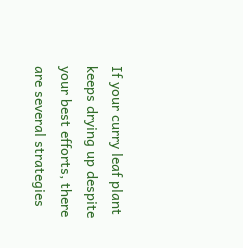If your curry leaf plant keeps drying up despite your best efforts, there are several strategies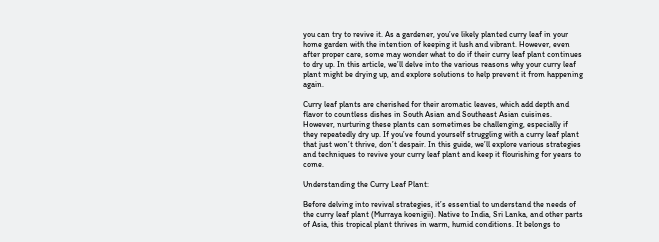you can try to revive it. As a gardener, you’ve likely planted curry leaf in your home garden with the intention of keeping it lush and vibrant. However, even after proper care, some may wonder what to do if their curry leaf plant continues to dry up. In this article, we’ll delve into the various reasons why your curry leaf plant might be drying up, and explore solutions to help prevent it from happening again.

Curry leaf plants are cherished for their aromatic leaves, which add depth and flavor to countless dishes in South Asian and Southeast Asian cuisines. However, nurturing these plants can sometimes be challenging, especially if they repeatedly dry up. If you’ve found yourself struggling with a curry leaf plant that just won’t thrive, don’t despair. In this guide, we’ll explore various strategies and techniques to revive your curry leaf plant and keep it flourishing for years to come.

Understanding the Curry Leaf Plant:

Before delving into revival strategies, it’s essential to understand the needs of the curry leaf plant (Murraya koenigii). Native to India, Sri Lanka, and other parts of Asia, this tropical plant thrives in warm, humid conditions. It belongs to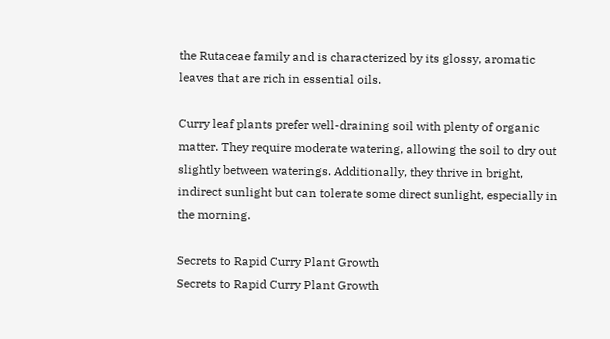the Rutaceae family and is characterized by its glossy, aromatic leaves that are rich in essential oils.

Curry leaf plants prefer well-draining soil with plenty of organic matter. They require moderate watering, allowing the soil to dry out slightly between waterings. Additionally, they thrive in bright, indirect sunlight but can tolerate some direct sunlight, especially in the morning.

Secrets to Rapid Curry Plant Growth
Secrets to Rapid Curry Plant Growth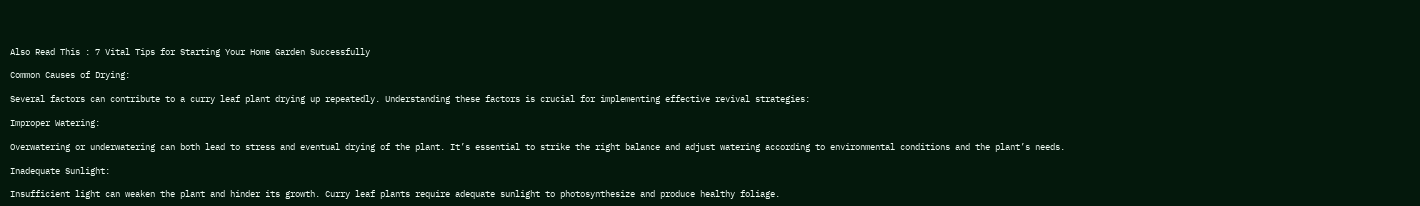Also Read This : 7 Vital Tips for Starting Your Home Garden Successfully

Common Causes of Drying:

Several factors can contribute to a curry leaf plant drying up repeatedly. Understanding these factors is crucial for implementing effective revival strategies:

Improper Watering:

Overwatering or underwatering can both lead to stress and eventual drying of the plant. It’s essential to strike the right balance and adjust watering according to environmental conditions and the plant’s needs.

Inadequate Sunlight:

Insufficient light can weaken the plant and hinder its growth. Curry leaf plants require adequate sunlight to photosynthesize and produce healthy foliage.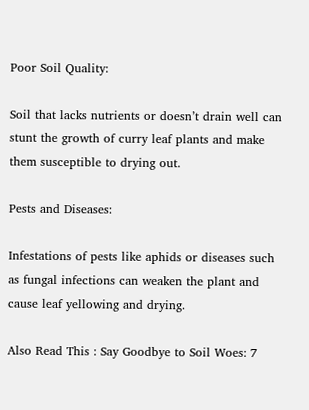Poor Soil Quality:

Soil that lacks nutrients or doesn’t drain well can stunt the growth of curry leaf plants and make them susceptible to drying out.

Pests and Diseases:

Infestations of pests like aphids or diseases such as fungal infections can weaken the plant and cause leaf yellowing and drying.

Also Read This : Say Goodbye to Soil Woes: 7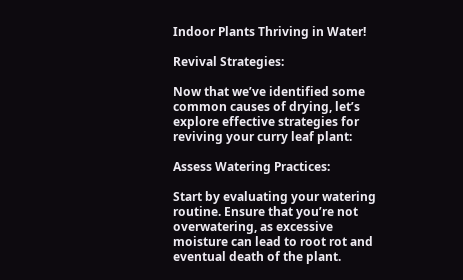Indoor Plants Thriving in Water!

Revival Strategies:

Now that we’ve identified some common causes of drying, let’s explore effective strategies for reviving your curry leaf plant:

Assess Watering Practices:

Start by evaluating your watering routine. Ensure that you’re not overwatering, as excessive moisture can lead to root rot and eventual death of the plant.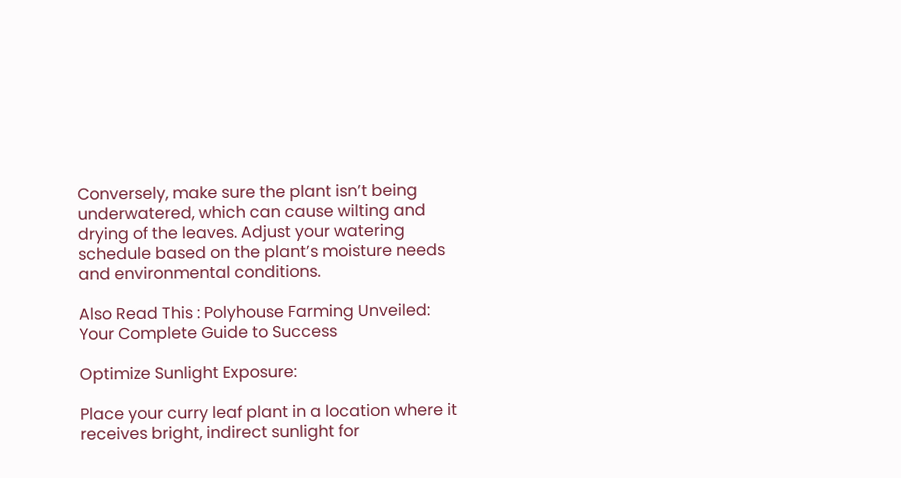Conversely, make sure the plant isn’t being underwatered, which can cause wilting and drying of the leaves. Adjust your watering schedule based on the plant’s moisture needs and environmental conditions.

Also Read This : Polyhouse Farming Unveiled: Your Complete Guide to Success

Optimize Sunlight Exposure:

Place your curry leaf plant in a location where it receives bright, indirect sunlight for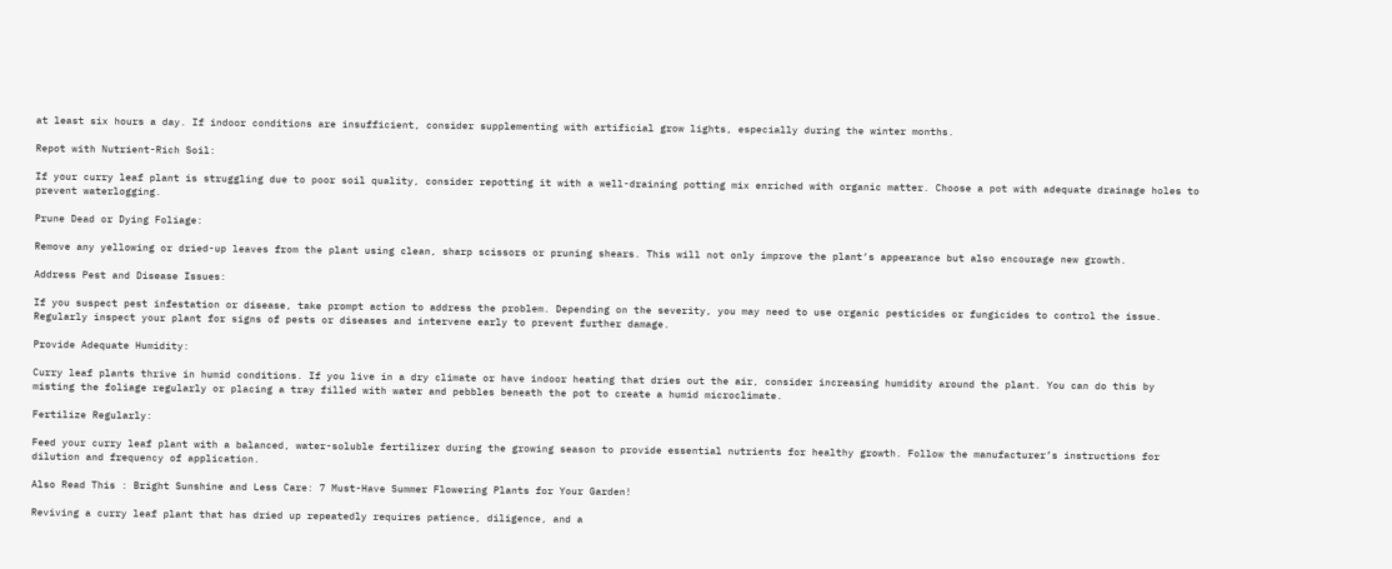at least six hours a day. If indoor conditions are insufficient, consider supplementing with artificial grow lights, especially during the winter months.

Repot with Nutrient-Rich Soil:

If your curry leaf plant is struggling due to poor soil quality, consider repotting it with a well-draining potting mix enriched with organic matter. Choose a pot with adequate drainage holes to prevent waterlogging.

Prune Dead or Dying Foliage:

Remove any yellowing or dried-up leaves from the plant using clean, sharp scissors or pruning shears. This will not only improve the plant’s appearance but also encourage new growth.

Address Pest and Disease Issues:

If you suspect pest infestation or disease, take prompt action to address the problem. Depending on the severity, you may need to use organic pesticides or fungicides to control the issue. Regularly inspect your plant for signs of pests or diseases and intervene early to prevent further damage.

Provide Adequate Humidity:

Curry leaf plants thrive in humid conditions. If you live in a dry climate or have indoor heating that dries out the air, consider increasing humidity around the plant. You can do this by misting the foliage regularly or placing a tray filled with water and pebbles beneath the pot to create a humid microclimate.

Fertilize Regularly:

Feed your curry leaf plant with a balanced, water-soluble fertilizer during the growing season to provide essential nutrients for healthy growth. Follow the manufacturer’s instructions for dilution and frequency of application.

Also Read This : Bright Sunshine and Less Care: 7 Must-Have Summer Flowering Plants for Your Garden!

Reviving a curry leaf plant that has dried up repeatedly requires patience, diligence, and a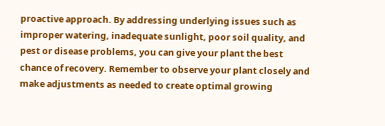proactive approach. By addressing underlying issues such as improper watering, inadequate sunlight, poor soil quality, and pest or disease problems, you can give your plant the best chance of recovery. Remember to observe your plant closely and make adjustments as needed to create optimal growing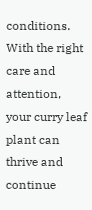conditions. With the right care and attention, your curry leaf plant can thrive and continue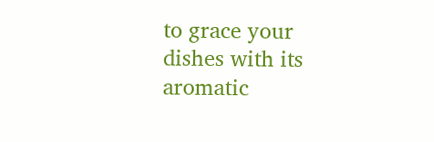to grace your dishes with its aromatic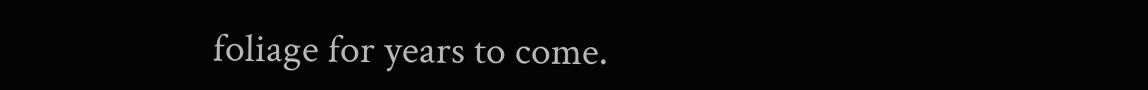foliage for years to come.